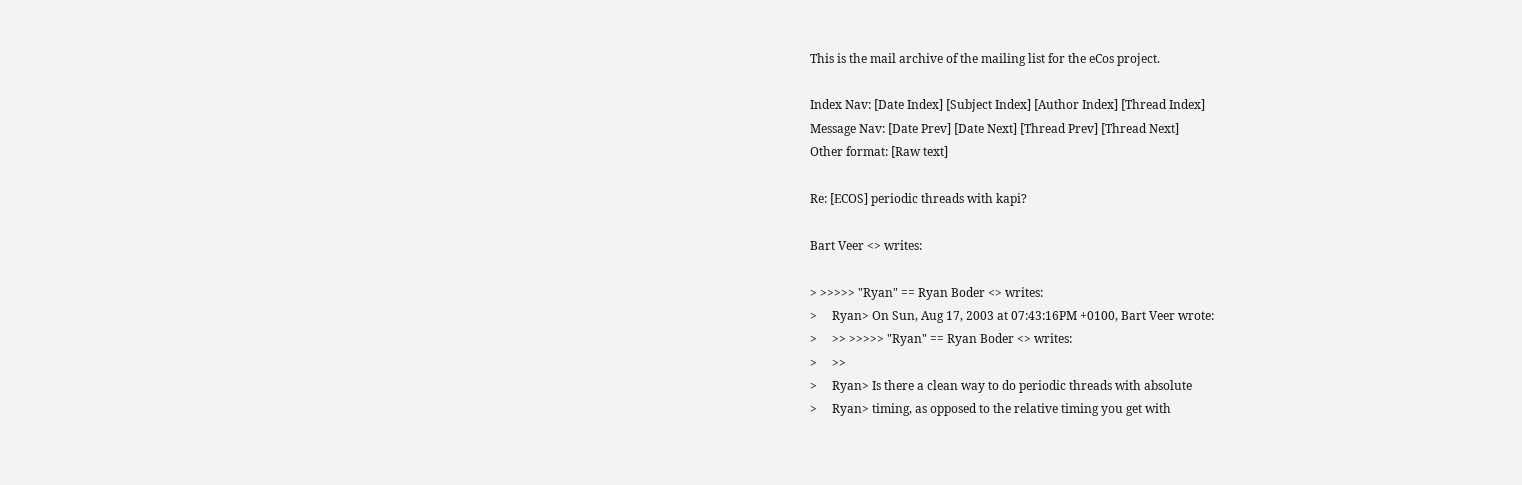This is the mail archive of the mailing list for the eCos project.

Index Nav: [Date Index] [Subject Index] [Author Index] [Thread Index]
Message Nav: [Date Prev] [Date Next] [Thread Prev] [Thread Next]
Other format: [Raw text]

Re: [ECOS] periodic threads with kapi?

Bart Veer <> writes:

> >>>>> "Ryan" == Ryan Boder <> writes:
>     Ryan> On Sun, Aug 17, 2003 at 07:43:16PM +0100, Bart Veer wrote:
>     >> >>>>> "Ryan" == Ryan Boder <> writes:
>     >>
>     Ryan> Is there a clean way to do periodic threads with absolute
>     Ryan> timing, as opposed to the relative timing you get with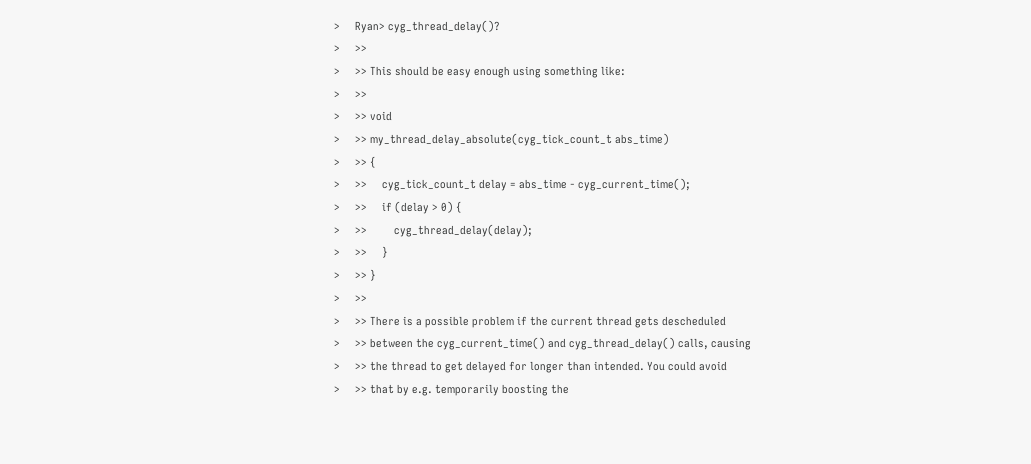>     Ryan> cyg_thread_delay()?
>     >>
>     >> This should be easy enough using something like:
>     >>
>     >> void
>     >> my_thread_delay_absolute(cyg_tick_count_t abs_time)
>     >> {
>     >>     cyg_tick_count_t delay = abs_time - cyg_current_time();
>     >>     if (delay > 0) {
>     >>         cyg_thread_delay(delay);
>     >>     }
>     >> }
>     >>
>     >> There is a possible problem if the current thread gets descheduled
>     >> between the cyg_current_time() and cyg_thread_delay() calls, causing
>     >> the thread to get delayed for longer than intended. You could avoid
>     >> that by e.g. temporarily boosting the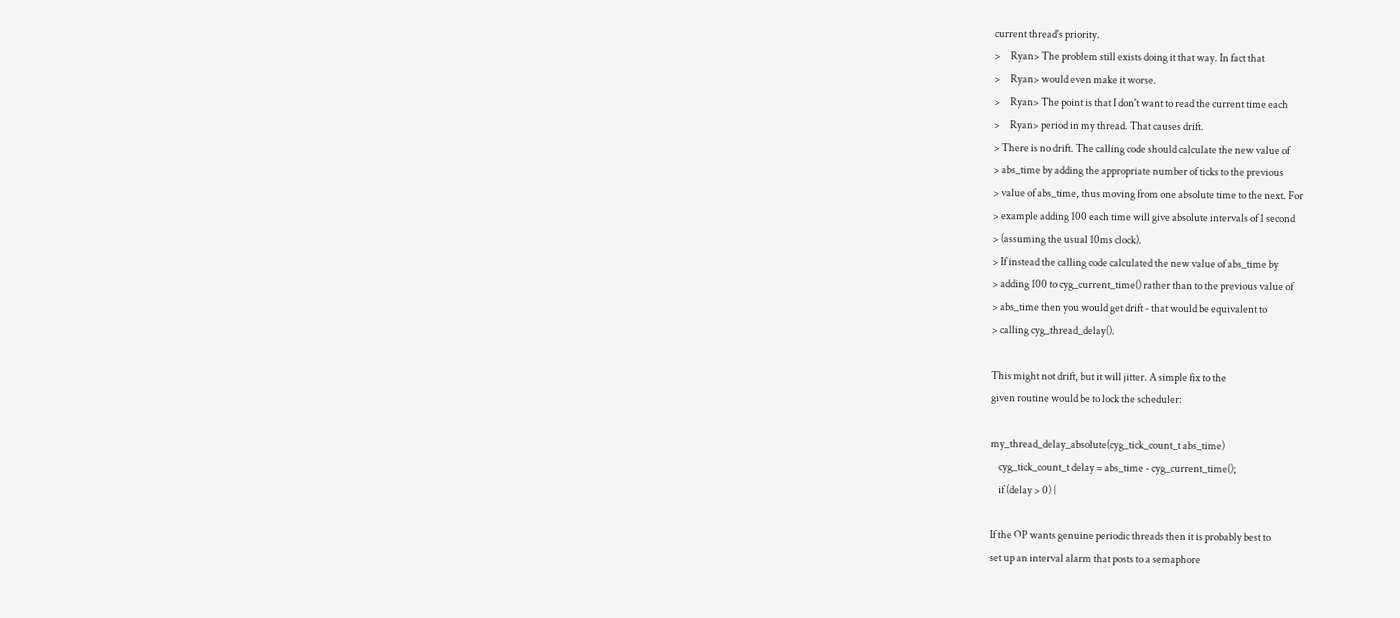current thread's priority.
>     Ryan> The problem still exists doing it that way. In fact that
>     Ryan> would even make it worse.
>     Ryan> The point is that I don't want to read the current time each
>     Ryan> period in my thread. That causes drift.
> There is no drift. The calling code should calculate the new value of
> abs_time by adding the appropriate number of ticks to the previous
> value of abs_time, thus moving from one absolute time to the next. For
> example adding 100 each time will give absolute intervals of 1 second
> (assuming the usual 10ms clock).
> If instead the calling code calculated the new value of abs_time by
> adding 100 to cyg_current_time() rather than to the previous value of
> abs_time then you would get drift - that would be equivalent to
> calling cyg_thread_delay().

This might not drift, but it will jitter. A simple fix to the
given routine would be to lock the scheduler:

my_thread_delay_absolute(cyg_tick_count_t abs_time)
    cyg_tick_count_t delay = abs_time - cyg_current_time();
    if (delay > 0) {

If the OP wants genuine periodic threads then it is probably best to
set up an interval alarm that posts to a semaphore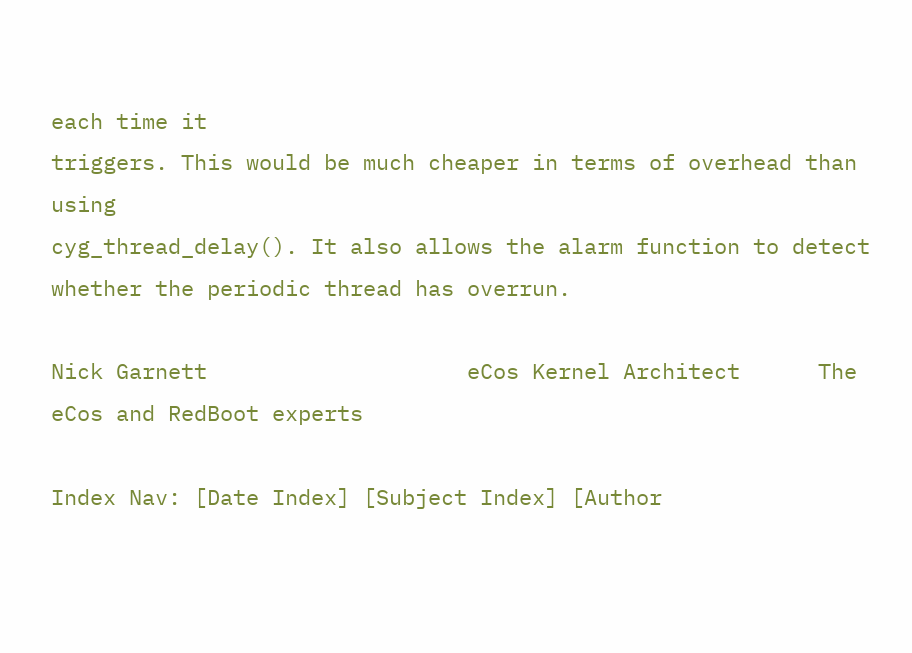each time it
triggers. This would be much cheaper in terms of overhead than using
cyg_thread_delay(). It also allows the alarm function to detect
whether the periodic thread has overrun.

Nick Garnett                    eCos Kernel Architect      The eCos and RedBoot experts

Index Nav: [Date Index] [Subject Index] [Author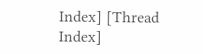Index] [Thread Index]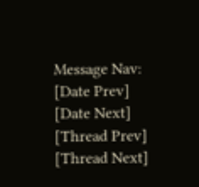Message Nav: [Date Prev] [Date Next] [Thread Prev] [Thread Next]